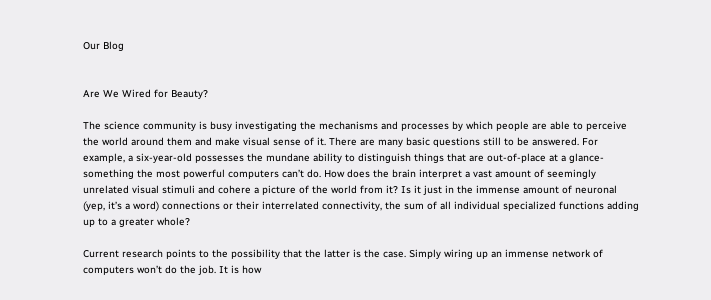Our Blog


Are We Wired for Beauty?

The science community is busy investigating the mechanisms and processes by which people are able to perceive the world around them and make visual sense of it. There are many basic questions still to be answered. For example, a six-year-old possesses the mundane ability to distinguish things that are out-of-place at a glance-something the most powerful computers can’t do. How does the brain interpret a vast amount of seemingly unrelated visual stimuli and cohere a picture of the world from it? Is it just in the immense amount of neuronal (yep, it’s a word) connections or their interrelated connectivity, the sum of all individual specialized functions adding up to a greater whole?

Current research points to the possibility that the latter is the case. Simply wiring up an immense network of computers won’t do the job. It is how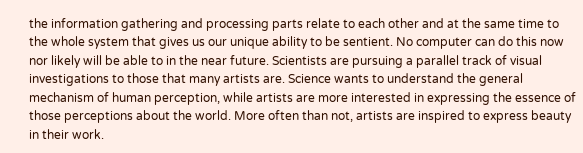the information gathering and processing parts relate to each other and at the same time to the whole system that gives us our unique ability to be sentient. No computer can do this now nor likely will be able to in the near future. Scientists are pursuing a parallel track of visual investigations to those that many artists are. Science wants to understand the general mechanism of human perception, while artists are more interested in expressing the essence of those perceptions about the world. More often than not, artists are inspired to express beauty in their work.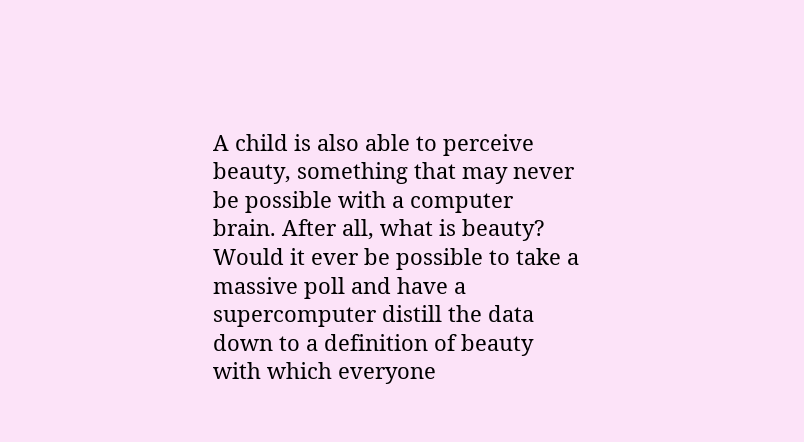A child is also able to perceive beauty, something that may never be possible with a computer brain. After all, what is beauty? Would it ever be possible to take a massive poll and have a supercomputer distill the data down to a definition of beauty with which everyone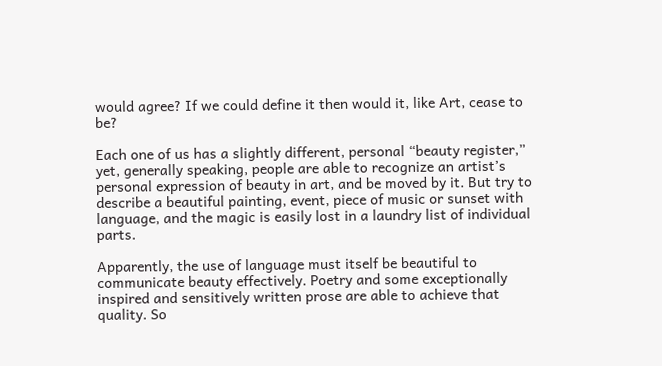would agree? If we could define it then would it, like Art, cease to be?

Each one of us has a slightly different, personal “beauty register,” yet, generally speaking, people are able to recognize an artist’s personal expression of beauty in art, and be moved by it. But try to describe a beautiful painting, event, piece of music or sunset with language, and the magic is easily lost in a laundry list of individual parts.

Apparently, the use of language must itself be beautiful to communicate beauty effectively. Poetry and some exceptionally inspired and sensitively written prose are able to achieve that quality. So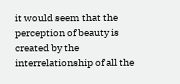it would seem that the perception of beauty is created by the interrelationship of all the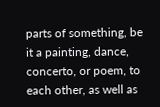parts of something, be it a painting, dance, concerto, or poem, to each other, as well as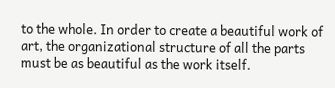to the whole. In order to create a beautiful work of art, the organizational structure of all the parts must be as beautiful as the work itself.